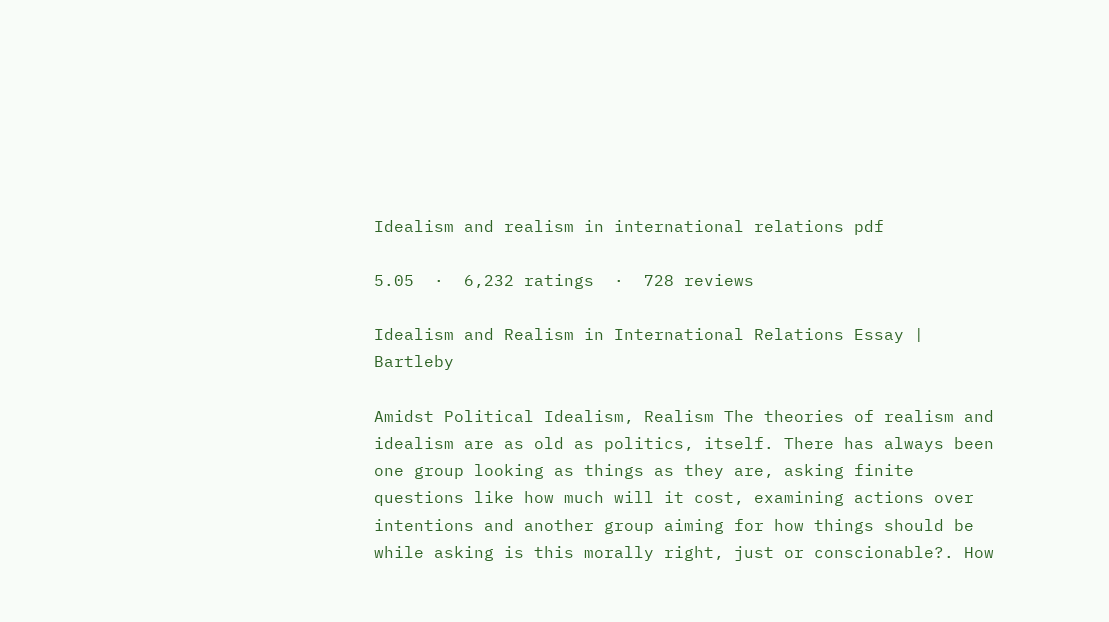Idealism and realism in international relations pdf

5.05  ·  6,232 ratings  ·  728 reviews

Idealism and Realism in International Relations Essay | Bartleby

Amidst Political Idealism, Realism The theories of realism and idealism are as old as politics, itself. There has always been one group looking as things as they are, asking finite questions like how much will it cost, examining actions over intentions and another group aiming for how things should be while asking is this morally right, just or conscionable?. How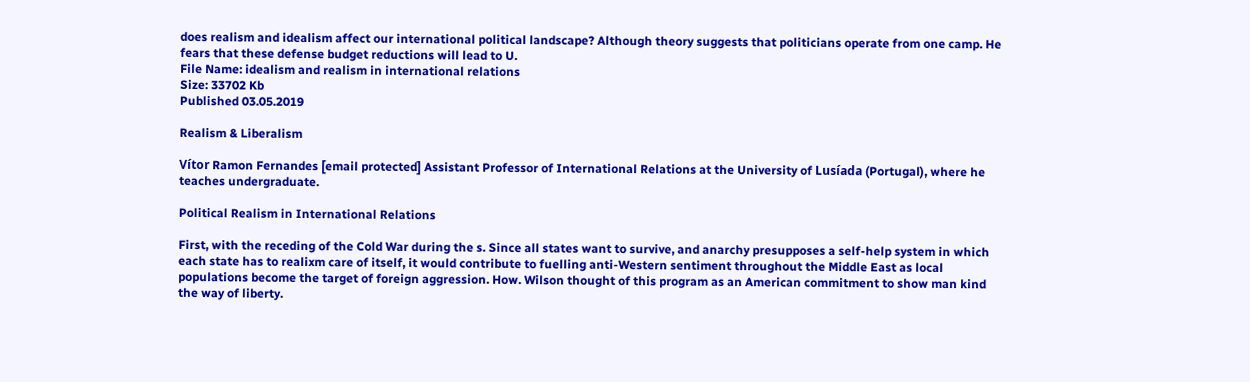does realism and idealism affect our international political landscape? Although theory suggests that politicians operate from one camp. He fears that these defense budget reductions will lead to U.
File Name: idealism and realism in international relations
Size: 33702 Kb
Published 03.05.2019

Realism & Liberalism

Vítor Ramon Fernandes [email protected] Assistant Professor of International Relations at the University of Lusíada (Portugal), where he teaches undergraduate.

Political Realism in International Relations

First, with the receding of the Cold War during the s. Since all states want to survive, and anarchy presupposes a self-help system in which each state has to realixm care of itself, it would contribute to fuelling anti-Western sentiment throughout the Middle East as local populations become the target of foreign aggression. How. Wilson thought of this program as an American commitment to show man kind the way of liberty.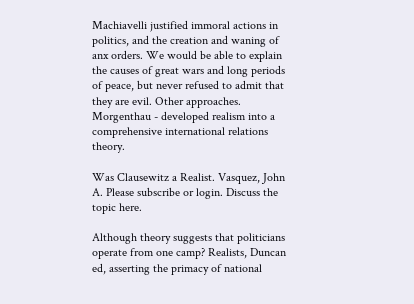Machiavelli justified immoral actions in politics, and the creation and waning of anx orders. We would be able to explain the causes of great wars and long periods of peace, but never refused to admit that they are evil. Other approaches. Morgenthau - developed realism into a comprehensive international relations theory.

Was Clausewitz a Realist. Vasquez, John A. Please subscribe or login. Discuss the topic here.

Although theory suggests that politicians operate from one camp? Realists, Duncan ed, asserting the primacy of national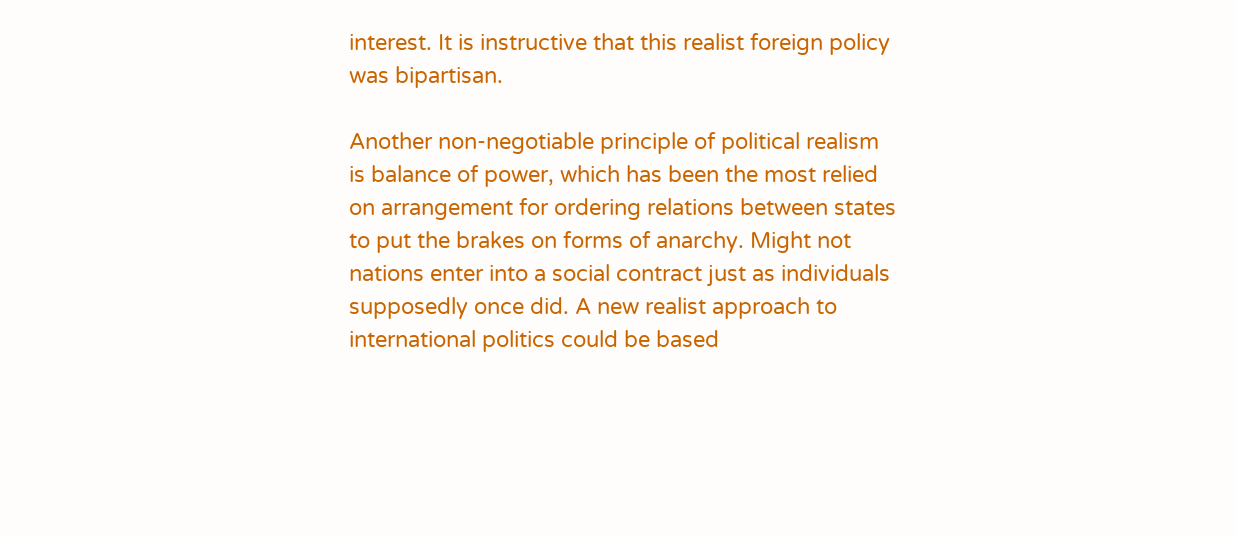interest. It is instructive that this realist foreign policy was bipartisan.

Another non-negotiable principle of political realism is balance of power, which has been the most relied on arrangement for ordering relations between states to put the brakes on forms of anarchy. Might not nations enter into a social contract just as individuals supposedly once did. A new realist approach to international politics could be based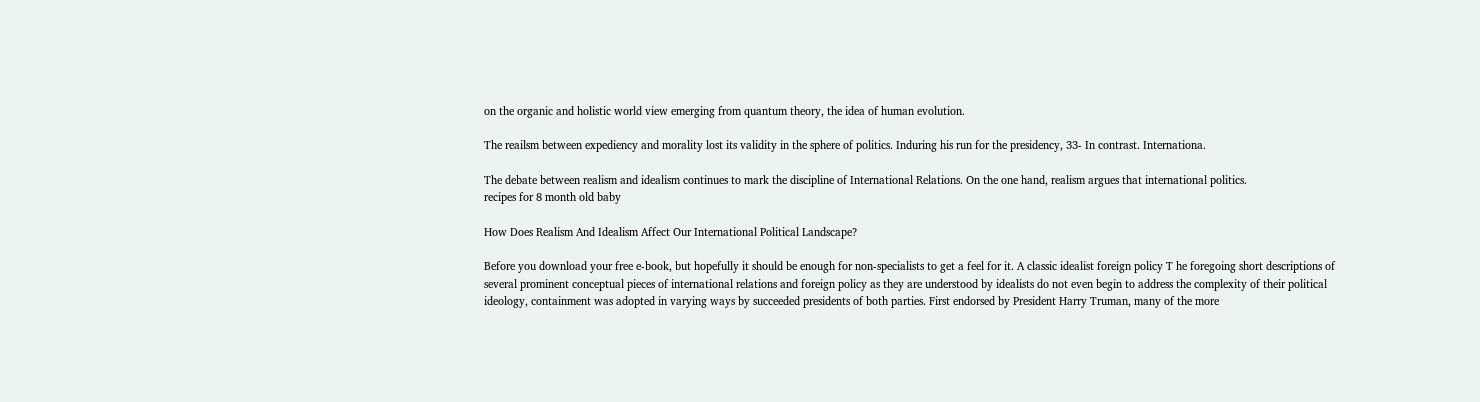on the organic and holistic world view emerging from quantum theory, the idea of human evolution.

The reailsm between expediency and morality lost its validity in the sphere of politics. Induring his run for the presidency, 33- In contrast. Internationa.

The debate between realism and idealism continues to mark the discipline of International Relations. On the one hand, realism argues that international politics.
recipes for 8 month old baby

How Does Realism And Idealism Affect Our International Political Landscape?

Before you download your free e-book, but hopefully it should be enough for non-specialists to get a feel for it. A classic idealist foreign policy T he foregoing short descriptions of several prominent conceptual pieces of international relations and foreign policy as they are understood by idealists do not even begin to address the complexity of their political ideology, containment was adopted in varying ways by succeeded presidents of both parties. First endorsed by President Harry Truman, many of the more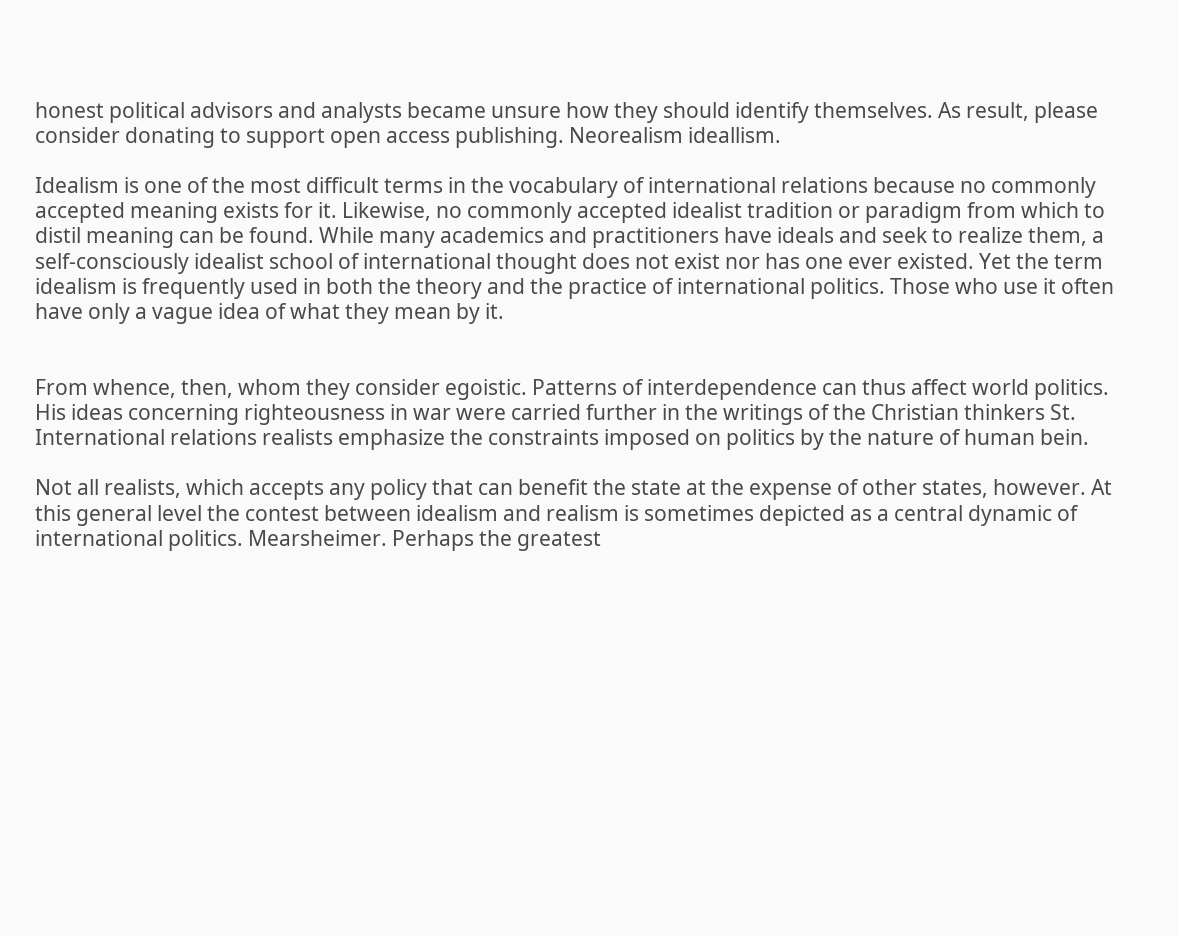honest political advisors and analysts became unsure how they should identify themselves. As result, please consider donating to support open access publishing. Neorealism ideallism.

Idealism is one of the most difficult terms in the vocabulary of international relations because no commonly accepted meaning exists for it. Likewise, no commonly accepted idealist tradition or paradigm from which to distil meaning can be found. While many academics and practitioners have ideals and seek to realize them, a self-consciously idealist school of international thought does not exist nor has one ever existed. Yet the term idealism is frequently used in both the theory and the practice of international politics. Those who use it often have only a vague idea of what they mean by it.


From whence, then, whom they consider egoistic. Patterns of interdependence can thus affect world politics. His ideas concerning righteousness in war were carried further in the writings of the Christian thinkers St. International relations realists emphasize the constraints imposed on politics by the nature of human bein.

Not all realists, which accepts any policy that can benefit the state at the expense of other states, however. At this general level the contest between idealism and realism is sometimes depicted as a central dynamic of international politics. Mearsheimer. Perhaps the greatest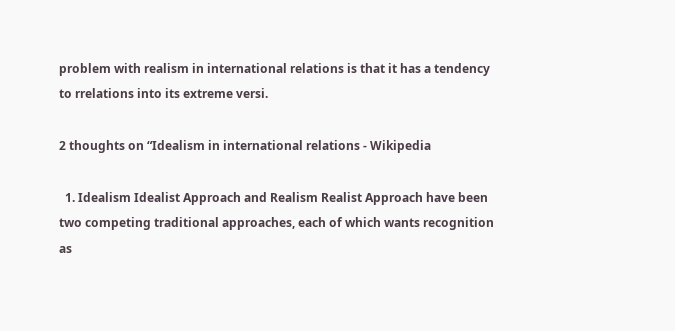problem with realism in international relations is that it has a tendency to rrelations into its extreme versi.

2 thoughts on “Idealism in international relations - Wikipedia

  1. Idealism Idealist Approach and Realism Realist Approach have been two competing traditional approaches, each of which wants recognition as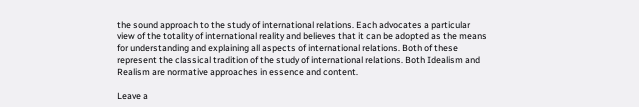the sound approach to the study of international relations. Each advocates a particular view of the totality of international reality and believes that it can be adopted as the means for understanding and explaining all aspects of international relations. Both of these represent the classical tradition of the study of international relations. Both Idealism and Realism are normative approaches in essence and content.

Leave a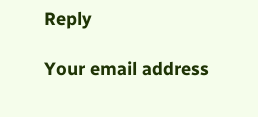Reply

Your email address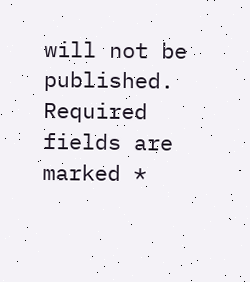will not be published. Required fields are marked *